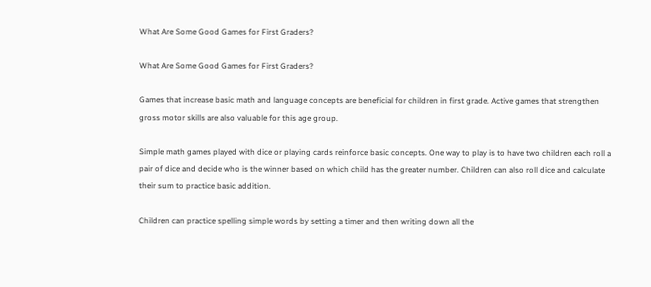What Are Some Good Games for First Graders?

What Are Some Good Games for First Graders?

Games that increase basic math and language concepts are beneficial for children in first grade. Active games that strengthen gross motor skills are also valuable for this age group.

Simple math games played with dice or playing cards reinforce basic concepts. One way to play is to have two children each roll a pair of dice and decide who is the winner based on which child has the greater number. Children can also roll dice and calculate their sum to practice basic addition.

Children can practice spelling simple words by setting a timer and then writing down all the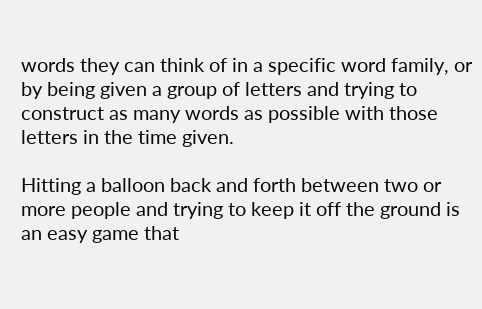words they can think of in a specific word family, or by being given a group of letters and trying to construct as many words as possible with those letters in the time given.

Hitting a balloon back and forth between two or more people and trying to keep it off the ground is an easy game that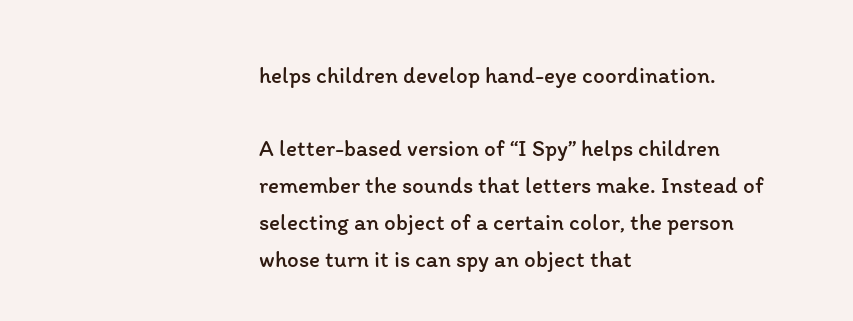helps children develop hand-eye coordination.

A letter-based version of “I Spy” helps children remember the sounds that letters make. Instead of selecting an object of a certain color, the person whose turn it is can spy an object that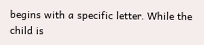begins with a specific letter. While the child is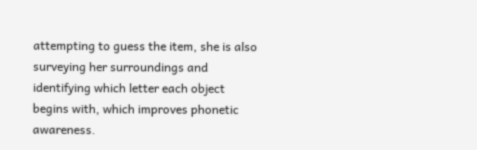attempting to guess the item, she is also surveying her surroundings and identifying which letter each object begins with, which improves phonetic awareness.